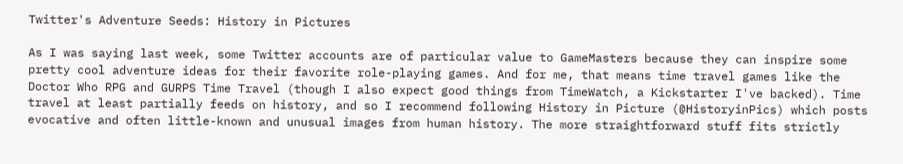Twitter's Adventure Seeds: History in Pictures

As I was saying last week, some Twitter accounts are of particular value to GameMasters because they can inspire some pretty cool adventure ideas for their favorite role-playing games. And for me, that means time travel games like the Doctor Who RPG and GURPS Time Travel (though I also expect good things from TimeWatch, a Kickstarter I've backed). Time travel at least partially feeds on history, and so I recommend following History in Picture (@HistoryinPics) which posts evocative and often little-known and unusual images from human history. The more straightforward stuff fits strictly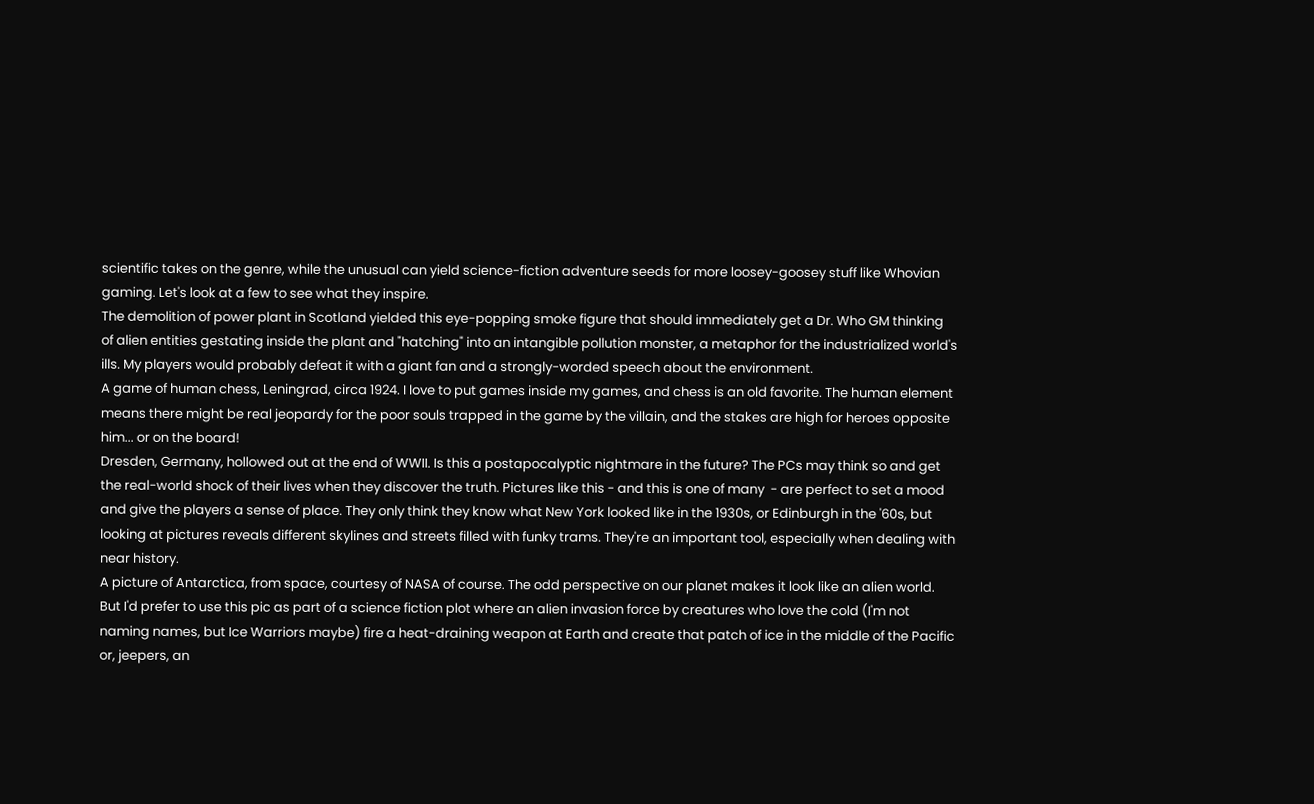scientific takes on the genre, while the unusual can yield science-fiction adventure seeds for more loosey-goosey stuff like Whovian gaming. Let's look at a few to see what they inspire.
The demolition of power plant in Scotland yielded this eye-popping smoke figure that should immediately get a Dr. Who GM thinking of alien entities gestating inside the plant and "hatching" into an intangible pollution monster, a metaphor for the industrialized world's ills. My players would probably defeat it with a giant fan and a strongly-worded speech about the environment.
A game of human chess, Leningrad, circa 1924. I love to put games inside my games, and chess is an old favorite. The human element means there might be real jeopardy for the poor souls trapped in the game by the villain, and the stakes are high for heroes opposite him... or on the board!
Dresden, Germany, hollowed out at the end of WWII. Is this a postapocalyptic nightmare in the future? The PCs may think so and get the real-world shock of their lives when they discover the truth. Pictures like this - and this is one of many  - are perfect to set a mood and give the players a sense of place. They only think they know what New York looked like in the 1930s, or Edinburgh in the '60s, but looking at pictures reveals different skylines and streets filled with funky trams. They're an important tool, especially when dealing with near history.
A picture of Antarctica, from space, courtesy of NASA of course. The odd perspective on our planet makes it look like an alien world. But I'd prefer to use this pic as part of a science fiction plot where an alien invasion force by creatures who love the cold (I'm not naming names, but Ice Warriors maybe) fire a heat-draining weapon at Earth and create that patch of ice in the middle of the Pacific or, jeepers, an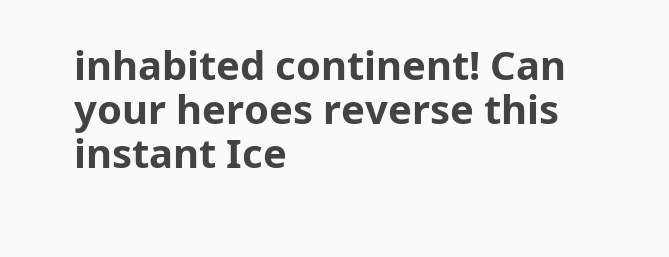inhabited continent! Can your heroes reverse this instant Ice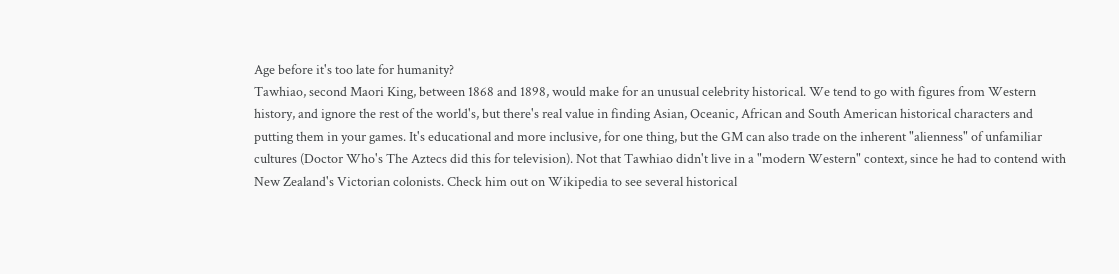Age before it's too late for humanity?
Tawhiao, second Maori King, between 1868 and 1898, would make for an unusual celebrity historical. We tend to go with figures from Western history, and ignore the rest of the world's, but there's real value in finding Asian, Oceanic, African and South American historical characters and putting them in your games. It's educational and more inclusive, for one thing, but the GM can also trade on the inherent "alienness" of unfamiliar cultures (Doctor Who's The Aztecs did this for television). Not that Tawhiao didn't live in a "modern Western" context, since he had to contend with New Zealand's Victorian colonists. Check him out on Wikipedia to see several historical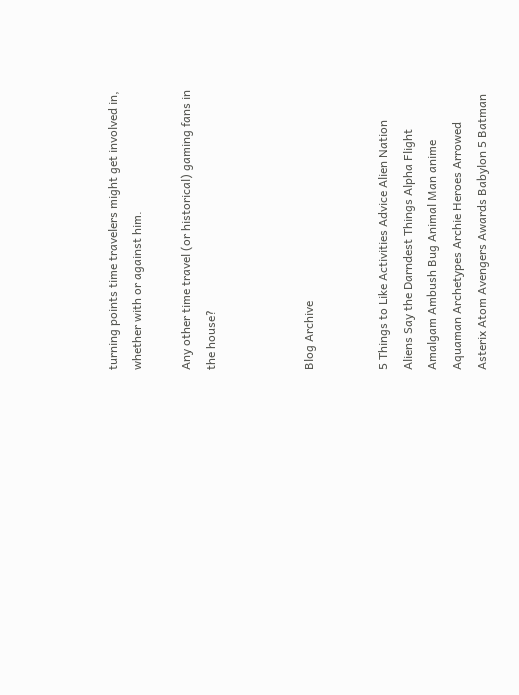turning points time travelers might get involved in, whether with or against him.

Any other time travel (or historical) gaming fans in the house?



Blog Archive


5 Things to Like Activities Advice Alien Nation Aliens Say the Darndest Things Alpha Flight Amalgam Ambush Bug Animal Man anime Aquaman Archetypes Archie Heroes Arrowed Asterix Atom Avengers Awards Babylon 5 Batman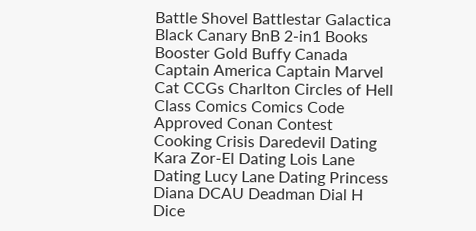Battle Shovel Battlestar Galactica Black Canary BnB 2-in1 Books Booster Gold Buffy Canada Captain America Captain Marvel Cat CCGs Charlton Circles of Hell Class Comics Comics Code Approved Conan Contest Cooking Crisis Daredevil Dating Kara Zor-El Dating Lois Lane Dating Lucy Lane Dating Princess Diana DCAU Deadman Dial H Dice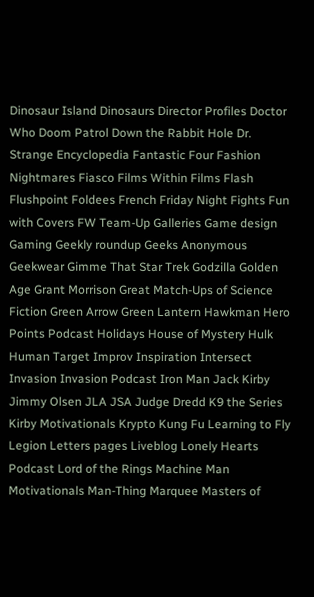Dinosaur Island Dinosaurs Director Profiles Doctor Who Doom Patrol Down the Rabbit Hole Dr. Strange Encyclopedia Fantastic Four Fashion Nightmares Fiasco Films Within Films Flash Flushpoint Foldees French Friday Night Fights Fun with Covers FW Team-Up Galleries Game design Gaming Geekly roundup Geeks Anonymous Geekwear Gimme That Star Trek Godzilla Golden Age Grant Morrison Great Match-Ups of Science Fiction Green Arrow Green Lantern Hawkman Hero Points Podcast Holidays House of Mystery Hulk Human Target Improv Inspiration Intersect Invasion Invasion Podcast Iron Man Jack Kirby Jimmy Olsen JLA JSA Judge Dredd K9 the Series Kirby Motivationals Krypto Kung Fu Learning to Fly Legion Letters pages Liveblog Lonely Hearts Podcast Lord of the Rings Machine Man Motivationals Man-Thing Marquee Masters of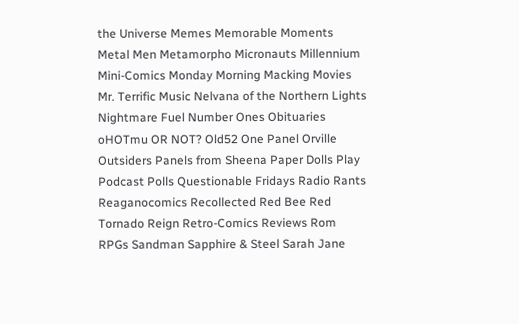the Universe Memes Memorable Moments Metal Men Metamorpho Micronauts Millennium Mini-Comics Monday Morning Macking Movies Mr. Terrific Music Nelvana of the Northern Lights Nightmare Fuel Number Ones Obituaries oHOTmu OR NOT? Old52 One Panel Orville Outsiders Panels from Sheena Paper Dolls Play Podcast Polls Questionable Fridays Radio Rants Reaganocomics Recollected Red Bee Red Tornado Reign Retro-Comics Reviews Rom RPGs Sandman Sapphire & Steel Sarah Jane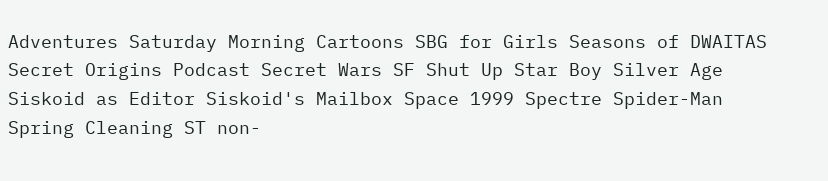Adventures Saturday Morning Cartoons SBG for Girls Seasons of DWAITAS Secret Origins Podcast Secret Wars SF Shut Up Star Boy Silver Age Siskoid as Editor Siskoid's Mailbox Space 1999 Spectre Spider-Man Spring Cleaning ST non-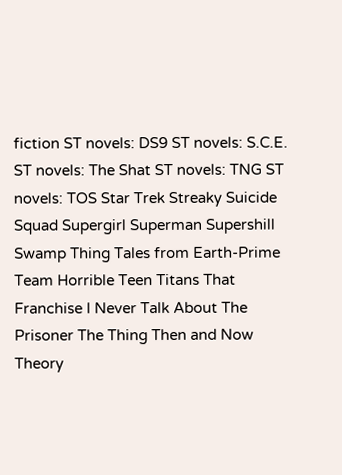fiction ST novels: DS9 ST novels: S.C.E. ST novels: The Shat ST novels: TNG ST novels: TOS Star Trek Streaky Suicide Squad Supergirl Superman Supershill Swamp Thing Tales from Earth-Prime Team Horrible Teen Titans That Franchise I Never Talk About The Prisoner The Thing Then and Now Theory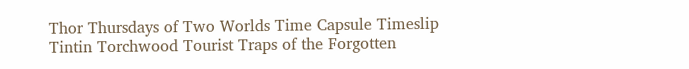Thor Thursdays of Two Worlds Time Capsule Timeslip Tintin Torchwood Tourist Traps of the Forgotten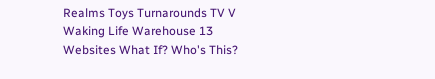Realms Toys Turnarounds TV V Waking Life Warehouse 13 Websites What If? Who's This?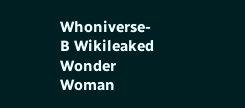Whoniverse-B Wikileaked Wonder Woman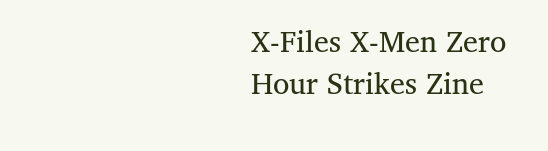X-Files X-Men Zero Hour Strikes Zine